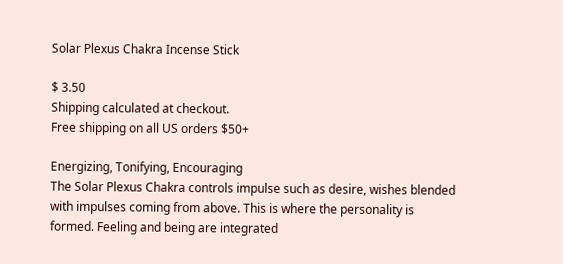Solar Plexus Chakra Incense Stick

$ 3.50
Shipping calculated at checkout.
Free shipping on all US orders $50+

Energizing, Tonifying, Encouraging
The Solar Plexus Chakra controls impulse such as desire, wishes blended with impulses coming from above. This is where the personality is formed. Feeling and being are integrated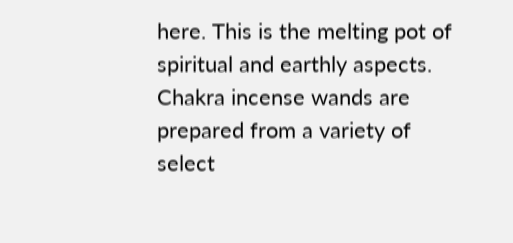here. This is the melting pot of spiritual and earthly aspects.
Chakra incense wands are prepared from a variety of select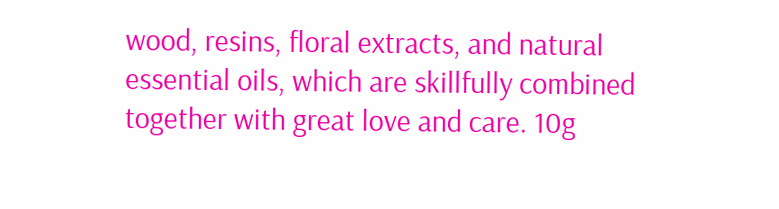wood, resins, floral extracts, and natural essential oils, which are skillfully combined together with great love and care. 10g